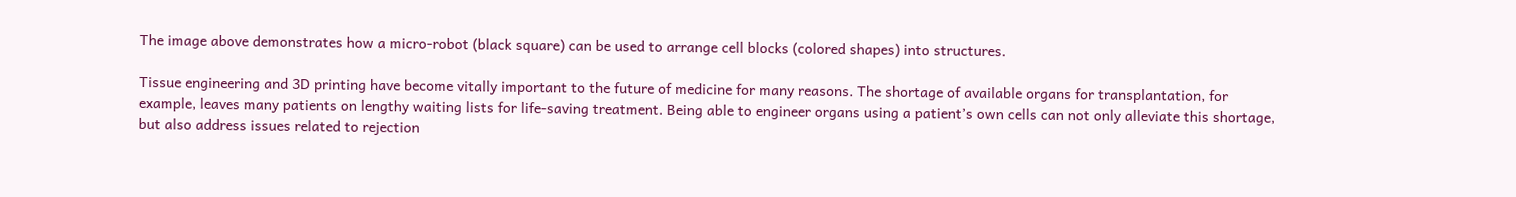The image above demonstrates how a micro-robot (black square) can be used to arrange cell blocks (colored shapes) into structures.

Tissue engineering and 3D printing have become vitally important to the future of medicine for many reasons. The shortage of available organs for transplantation, for example, leaves many patients on lengthy waiting lists for life-saving treatment. Being able to engineer organs using a patient’s own cells can not only alleviate this shortage, but also address issues related to rejection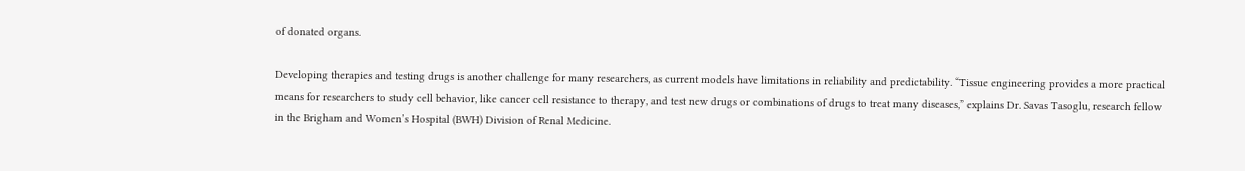of donated organs.

Developing therapies and testing drugs is another challenge for many researchers, as current models have limitations in reliability and predictability. “Tissue engineering provides a more practical means for researchers to study cell behavior, like cancer cell resistance to therapy, and test new drugs or combinations of drugs to treat many diseases,” explains Dr. Savas Tasoglu, research fellow in the Brigham and Women’s Hospital (BWH) Division of Renal Medicine.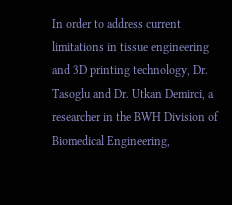In order to address current limitations in tissue engineering and 3D printing technology, Dr. Tasoglu and Dr. Utkan Demirci, a researcher in the BWH Division of Biomedical Engineering,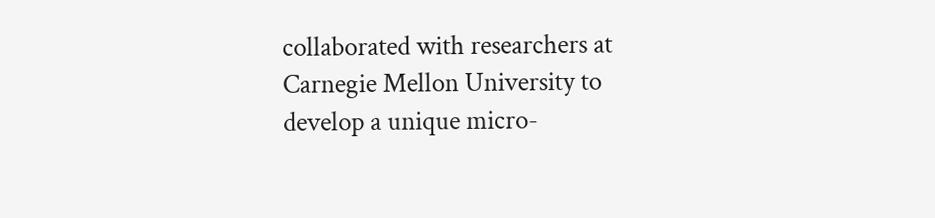collaborated with researchers at Carnegie Mellon University to develop a unique micro-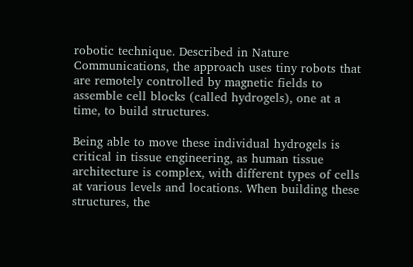robotic technique. Described in Nature Communications, the approach uses tiny robots that are remotely controlled by magnetic fields to assemble cell blocks (called hydrogels), one at a time, to build structures.

Being able to move these individual hydrogels is critical in tissue engineering, as human tissue architecture is complex, with different types of cells at various levels and locations. When building these structures, the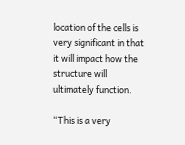location of the cells is very significant in that it will impact how the structure will ultimately function.

“This is a very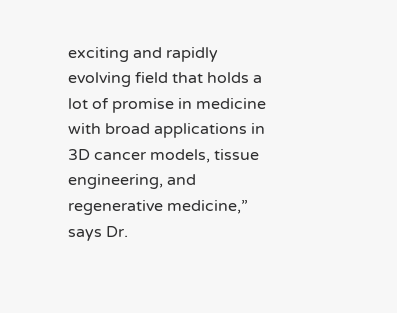exciting and rapidly evolving field that holds a lot of promise in medicine with broad applications in 3D cancer models, tissue engineering, and regenerative medicine,” says Dr.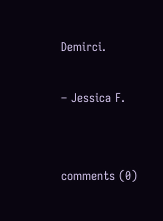Demirci.

– Jessica F.


comments (0)